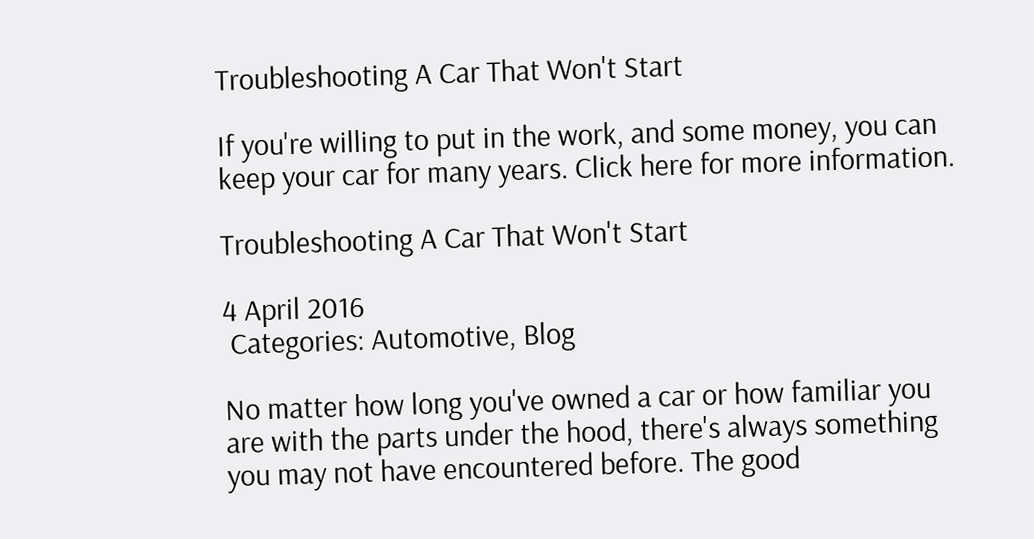Troubleshooting A Car That Won't Start

If you're willing to put in the work, and some money, you can keep your car for many years. Click here for more information.

Troubleshooting A Car That Won't Start

4 April 2016
 Categories: Automotive, Blog

No matter how long you've owned a car or how familiar you are with the parts under the hood, there's always something you may not have encountered before. The good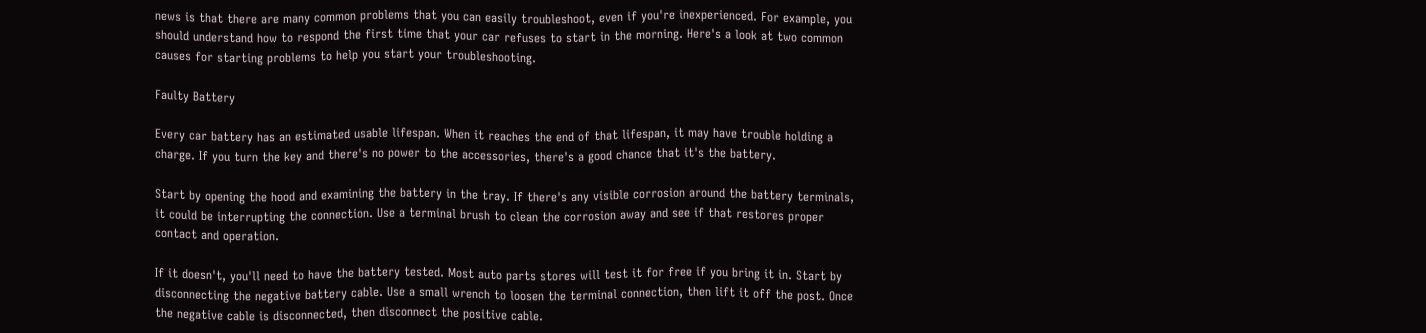news is that there are many common problems that you can easily troubleshoot, even if you're inexperienced. For example, you should understand how to respond the first time that your car refuses to start in the morning. Here's a look at two common causes for starting problems to help you start your troubleshooting.

Faulty Battery

Every car battery has an estimated usable lifespan. When it reaches the end of that lifespan, it may have trouble holding a charge. If you turn the key and there's no power to the accessories, there's a good chance that it's the battery.

Start by opening the hood and examining the battery in the tray. If there's any visible corrosion around the battery terminals, it could be interrupting the connection. Use a terminal brush to clean the corrosion away and see if that restores proper contact and operation.

If it doesn't, you'll need to have the battery tested. Most auto parts stores will test it for free if you bring it in. Start by disconnecting the negative battery cable. Use a small wrench to loosen the terminal connection, then lift it off the post. Once the negative cable is disconnected, then disconnect the positive cable.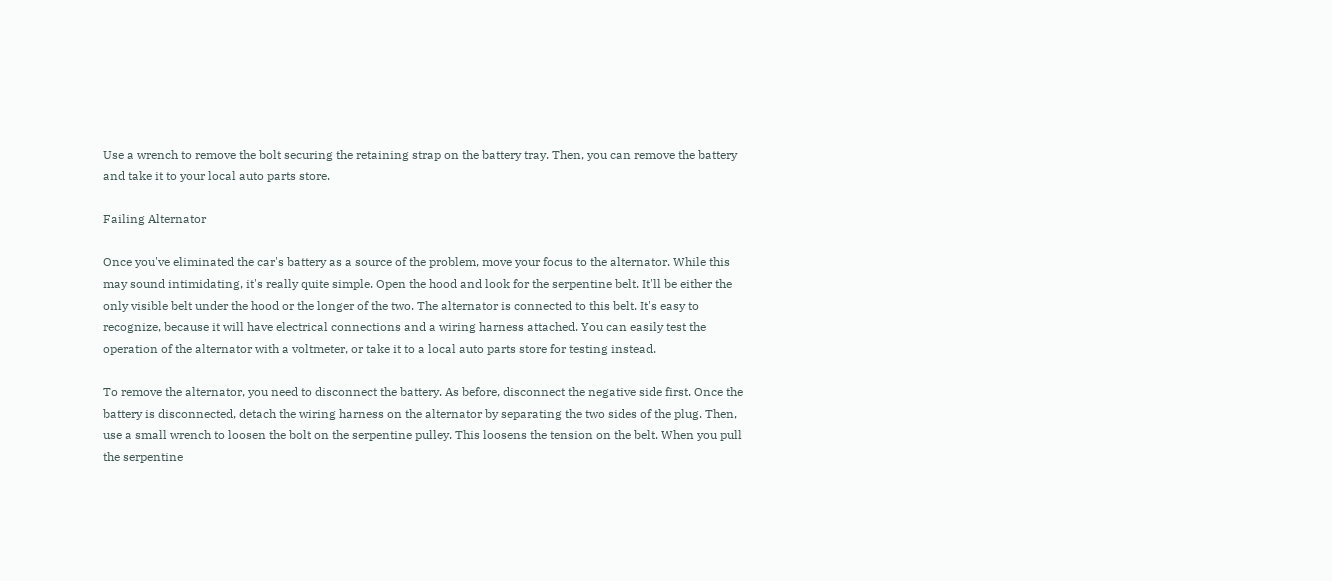Use a wrench to remove the bolt securing the retaining strap on the battery tray. Then, you can remove the battery and take it to your local auto parts store.

Failing Alternator

Once you've eliminated the car's battery as a source of the problem, move your focus to the alternator. While this may sound intimidating, it's really quite simple. Open the hood and look for the serpentine belt. It'll be either the only visible belt under the hood or the longer of the two. The alternator is connected to this belt. It's easy to recognize, because it will have electrical connections and a wiring harness attached. You can easily test the operation of the alternator with a voltmeter, or take it to a local auto parts store for testing instead.

To remove the alternator, you need to disconnect the battery. As before, disconnect the negative side first. Once the battery is disconnected, detach the wiring harness on the alternator by separating the two sides of the plug. Then, use a small wrench to loosen the bolt on the serpentine pulley. This loosens the tension on the belt. When you pull the serpentine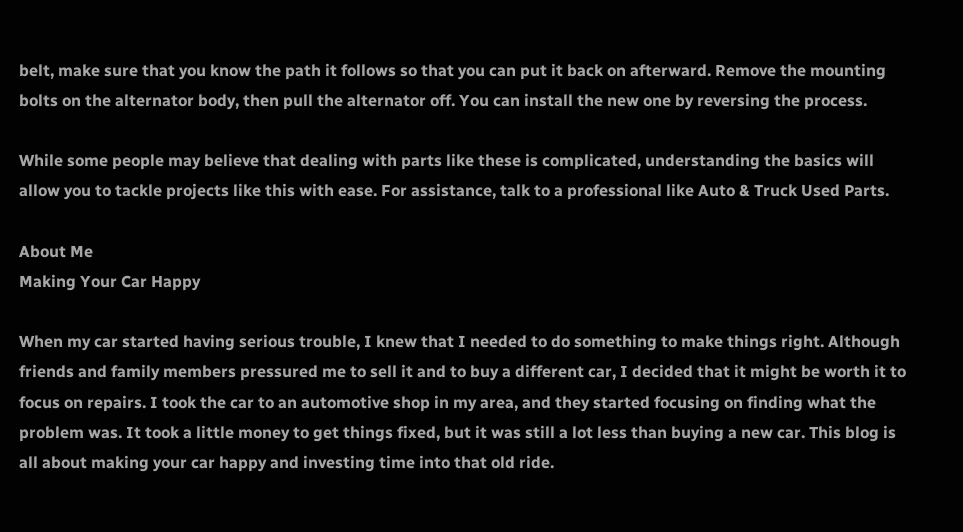belt, make sure that you know the path it follows so that you can put it back on afterward. Remove the mounting bolts on the alternator body, then pull the alternator off. You can install the new one by reversing the process.

While some people may believe that dealing with parts like these is complicated, understanding the basics will allow you to tackle projects like this with ease. For assistance, talk to a professional like Auto & Truck Used Parts.

About Me
Making Your Car Happy

When my car started having serious trouble, I knew that I needed to do something to make things right. Although friends and family members pressured me to sell it and to buy a different car, I decided that it might be worth it to focus on repairs. I took the car to an automotive shop in my area, and they started focusing on finding what the problem was. It took a little money to get things fixed, but it was still a lot less than buying a new car. This blog is all about making your car happy and investing time into that old ride.